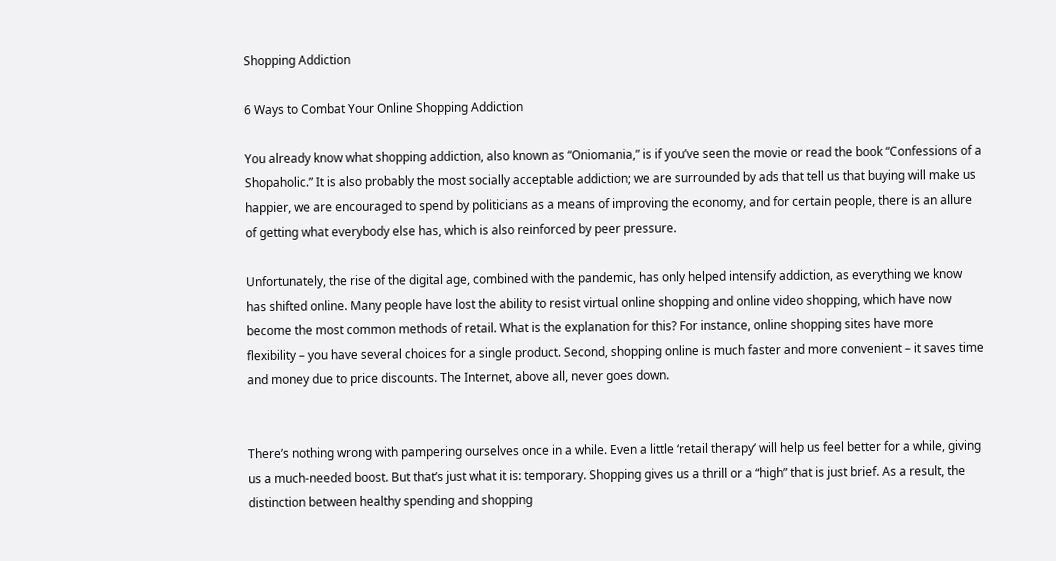Shopping Addiction

6 Ways to Combat Your Online Shopping Addiction

You already know what shopping addiction, also known as “Oniomania,” is if you’ve seen the movie or read the book “Confessions of a Shopaholic.” It is also probably the most socially acceptable addiction; we are surrounded by ads that tell us that buying will make us happier, we are encouraged to spend by politicians as a means of improving the economy, and for certain people, there is an allure of getting what everybody else has, which is also reinforced by peer pressure.

Unfortunately, the rise of the digital age, combined with the pandemic, has only helped intensify addiction, as everything we know has shifted online. Many people have lost the ability to resist virtual online shopping and online video shopping, which have now become the most common methods of retail. What is the explanation for this? For instance, online shopping sites have more flexibility – you have several choices for a single product. Second, shopping online is much faster and more convenient – it saves time and money due to price discounts. The Internet, above all, never goes down.


There’s nothing wrong with pampering ourselves once in a while. Even a little ‘retail therapy’ will help us feel better for a while, giving us a much-needed boost. But that’s just what it is: temporary. Shopping gives us a thrill or a “high” that is just brief. As a result, the distinction between healthy spending and shopping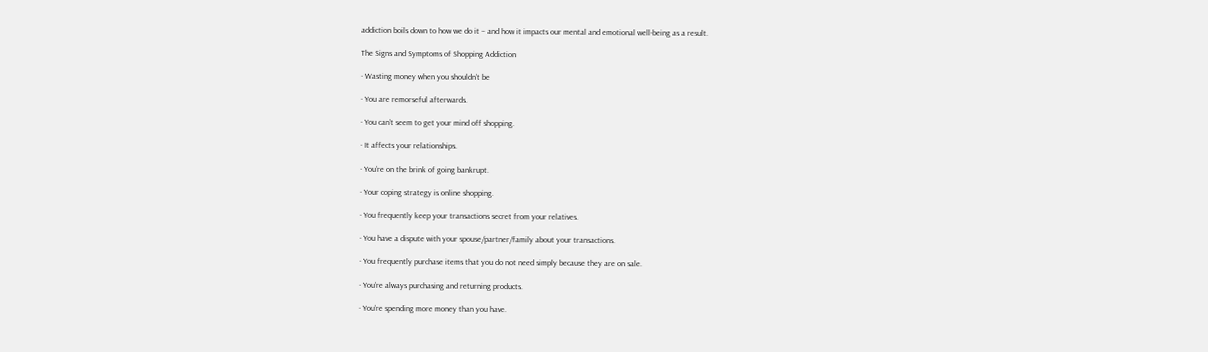addiction boils down to how we do it – and how it impacts our mental and emotional well-being as a result.

The Signs and Symptoms of Shopping Addiction

· Wasting money when you shouldn’t be

· You are remorseful afterwards.

· You can’t seem to get your mind off shopping.

· It affects your relationships.

· You’re on the brink of going bankrupt.

· Your coping strategy is online shopping.

· You frequently keep your transactions secret from your relatives.

· You have a dispute with your spouse/partner/family about your transactions.

· You frequently purchase items that you do not need simply because they are on sale.

· You’re always purchasing and returning products.

· You’re spending more money than you have.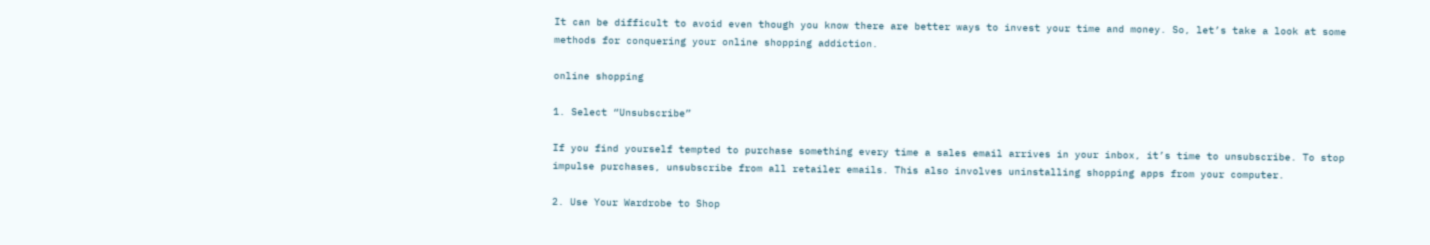It can be difficult to avoid even though you know there are better ways to invest your time and money. So, let’s take a look at some methods for conquering your online shopping addiction.

online shopping

1. Select “Unsubscribe”

If you find yourself tempted to purchase something every time a sales email arrives in your inbox, it’s time to unsubscribe. To stop impulse purchases, unsubscribe from all retailer emails. This also involves uninstalling shopping apps from your computer.

2. Use Your Wardrobe to Shop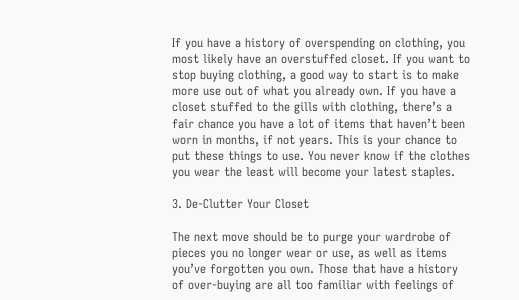If you have a history of overspending on clothing, you most likely have an overstuffed closet. If you want to stop buying clothing, a good way to start is to make more use out of what you already own. If you have a closet stuffed to the gills with clothing, there’s a fair chance you have a lot of items that haven’t been worn in months, if not years. This is your chance to put these things to use. You never know if the clothes you wear the least will become your latest staples.

3. De-Clutter Your Closet

The next move should be to purge your wardrobe of pieces you no longer wear or use, as well as items you’ve forgotten you own. Those that have a history of over-buying are all too familiar with feelings of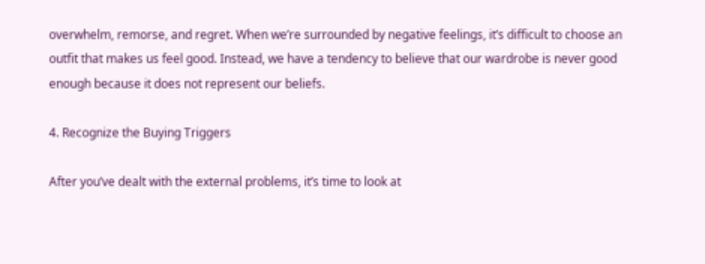overwhelm, remorse, and regret. When we’re surrounded by negative feelings, it’s difficult to choose an outfit that makes us feel good. Instead, we have a tendency to believe that our wardrobe is never good enough because it does not represent our beliefs.

4. Recognize the Buying Triggers

After you’ve dealt with the external problems, it’s time to look at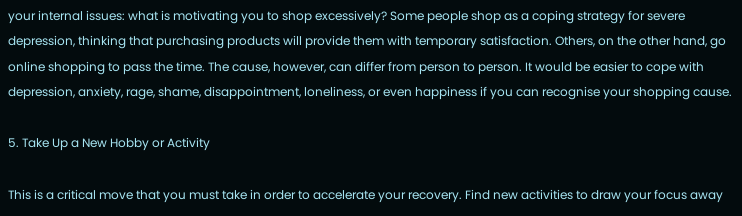your internal issues: what is motivating you to shop excessively? Some people shop as a coping strategy for severe depression, thinking that purchasing products will provide them with temporary satisfaction. Others, on the other hand, go online shopping to pass the time. The cause, however, can differ from person to person. It would be easier to cope with depression, anxiety, rage, shame, disappointment, loneliness, or even happiness if you can recognise your shopping cause.

5. Take Up a New Hobby or Activity

This is a critical move that you must take in order to accelerate your recovery. Find new activities to draw your focus away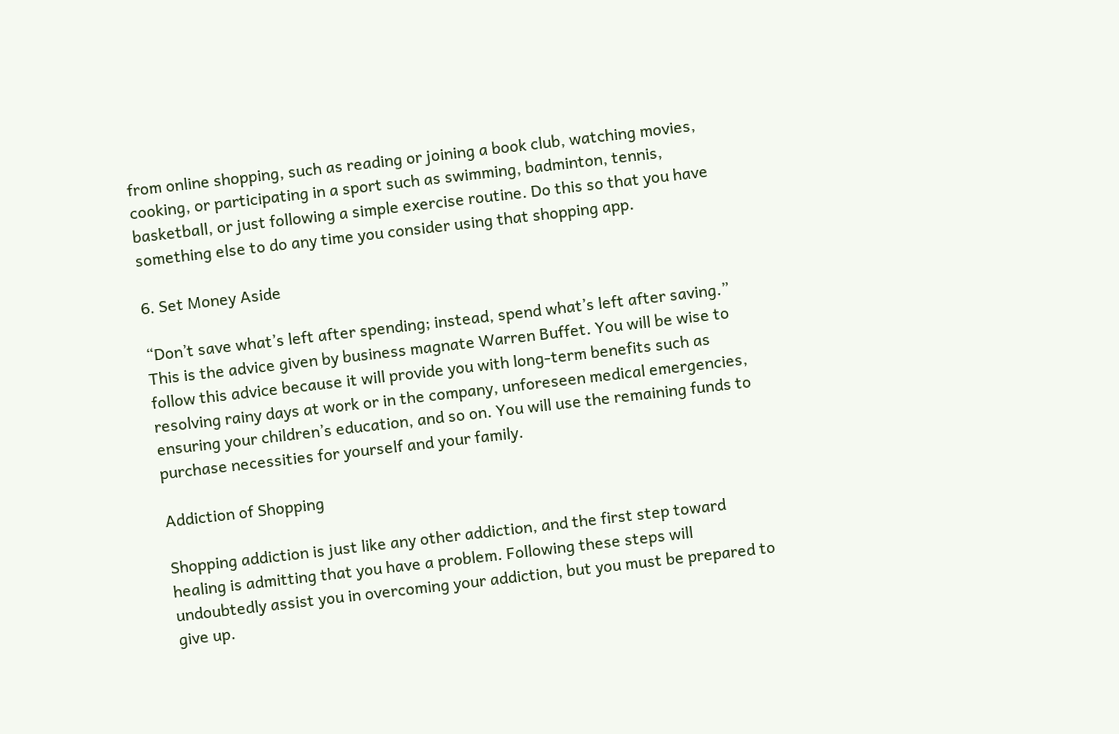from online shopping, such as reading or joining a book club, watching movies, cooking, or participating in a sport such as swimming, badminton, tennis, basketball, or just following a simple exercise routine. Do this so that you have something else to do any time you consider using that shopping app.

6. Set Money Aside

“Don’t save what’s left after spending; instead, spend what’s left after saving.” This is the advice given by business magnate Warren Buffet. You will be wise to follow this advice because it will provide you with long-term benefits such as resolving rainy days at work or in the company, unforeseen medical emergencies, ensuring your children’s education, and so on. You will use the remaining funds to purchase necessities for yourself and your family.

Addiction of Shopping

Shopping addiction is just like any other addiction, and the first step toward healing is admitting that you have a problem. Following these steps will undoubtedly assist you in overcoming your addiction, but you must be prepared to give up.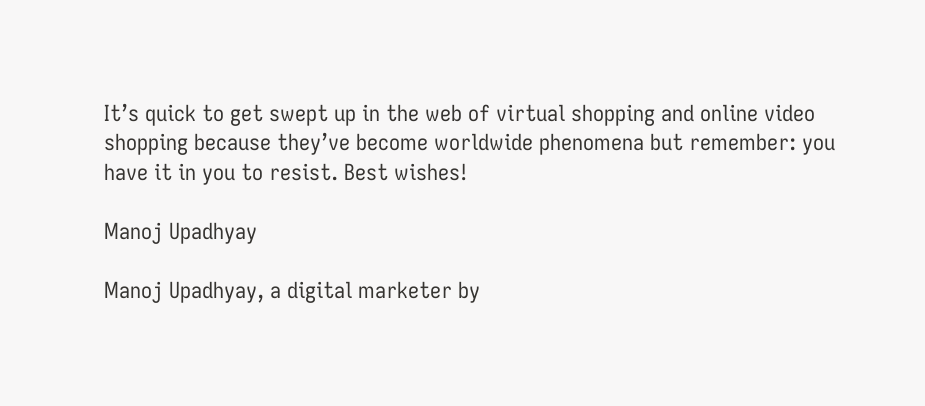It’s quick to get swept up in the web of virtual shopping and online video shopping because they’ve become worldwide phenomena but remember: you have it in you to resist. Best wishes!

Manoj Upadhyay

Manoj Upadhyay, a digital marketer by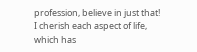profession, believe in just that! I cherish each aspect of life, which has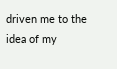driven me to the idea of my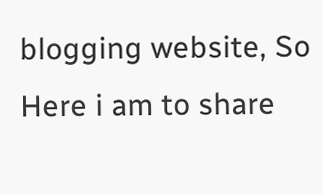blogging website, So Here i am to share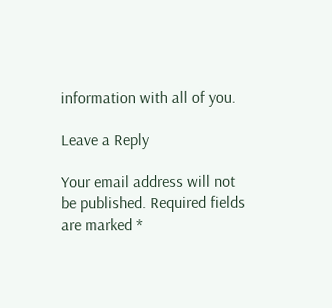information with all of you.

Leave a Reply

Your email address will not be published. Required fields are marked *